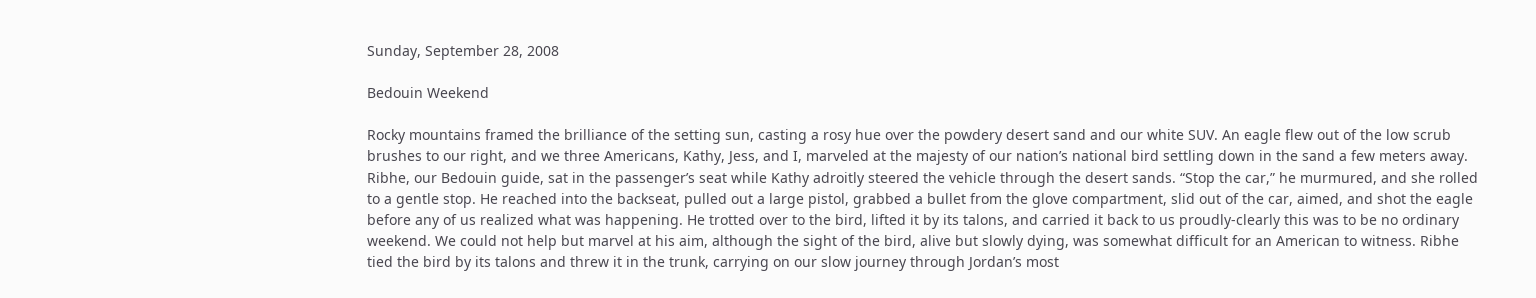Sunday, September 28, 2008

Bedouin Weekend

Rocky mountains framed the brilliance of the setting sun, casting a rosy hue over the powdery desert sand and our white SUV. An eagle flew out of the low scrub brushes to our right, and we three Americans, Kathy, Jess, and I, marveled at the majesty of our nation’s national bird settling down in the sand a few meters away. Ribhe, our Bedouin guide, sat in the passenger’s seat while Kathy adroitly steered the vehicle through the desert sands. “Stop the car,” he murmured, and she rolled to a gentle stop. He reached into the backseat, pulled out a large pistol, grabbed a bullet from the glove compartment, slid out of the car, aimed, and shot the eagle before any of us realized what was happening. He trotted over to the bird, lifted it by its talons, and carried it back to us proudly-clearly this was to be no ordinary weekend. We could not help but marvel at his aim, although the sight of the bird, alive but slowly dying, was somewhat difficult for an American to witness. Ribhe tied the bird by its talons and threw it in the trunk, carrying on our slow journey through Jordan’s most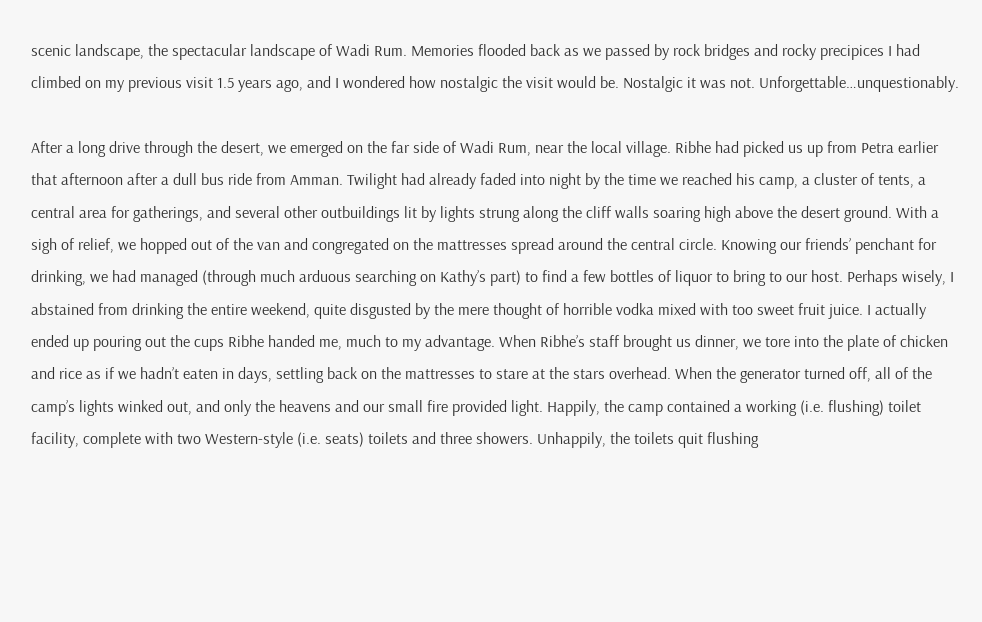scenic landscape, the spectacular landscape of Wadi Rum. Memories flooded back as we passed by rock bridges and rocky precipices I had climbed on my previous visit 1.5 years ago, and I wondered how nostalgic the visit would be. Nostalgic it was not. Unforgettable…unquestionably.

After a long drive through the desert, we emerged on the far side of Wadi Rum, near the local village. Ribhe had picked us up from Petra earlier that afternoon after a dull bus ride from Amman. Twilight had already faded into night by the time we reached his camp, a cluster of tents, a central area for gatherings, and several other outbuildings lit by lights strung along the cliff walls soaring high above the desert ground. With a sigh of relief, we hopped out of the van and congregated on the mattresses spread around the central circle. Knowing our friends’ penchant for drinking, we had managed (through much arduous searching on Kathy’s part) to find a few bottles of liquor to bring to our host. Perhaps wisely, I abstained from drinking the entire weekend, quite disgusted by the mere thought of horrible vodka mixed with too sweet fruit juice. I actually ended up pouring out the cups Ribhe handed me, much to my advantage. When Ribhe’s staff brought us dinner, we tore into the plate of chicken and rice as if we hadn’t eaten in days, settling back on the mattresses to stare at the stars overhead. When the generator turned off, all of the camp’s lights winked out, and only the heavens and our small fire provided light. Happily, the camp contained a working (i.e. flushing) toilet facility, complete with two Western-style (i.e. seats) toilets and three showers. Unhappily, the toilets quit flushing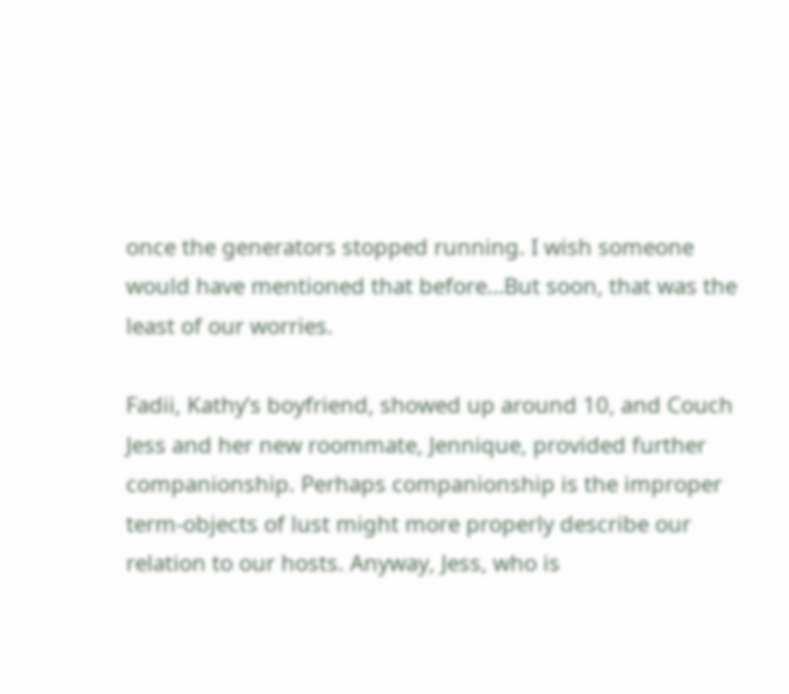once the generators stopped running. I wish someone would have mentioned that before…But soon, that was the least of our worries.

Fadii, Kathy’s boyfriend, showed up around 10, and Couch Jess and her new roommate, Jennique, provided further companionship. Perhaps companionship is the improper term-objects of lust might more properly describe our relation to our hosts. Anyway, Jess, who is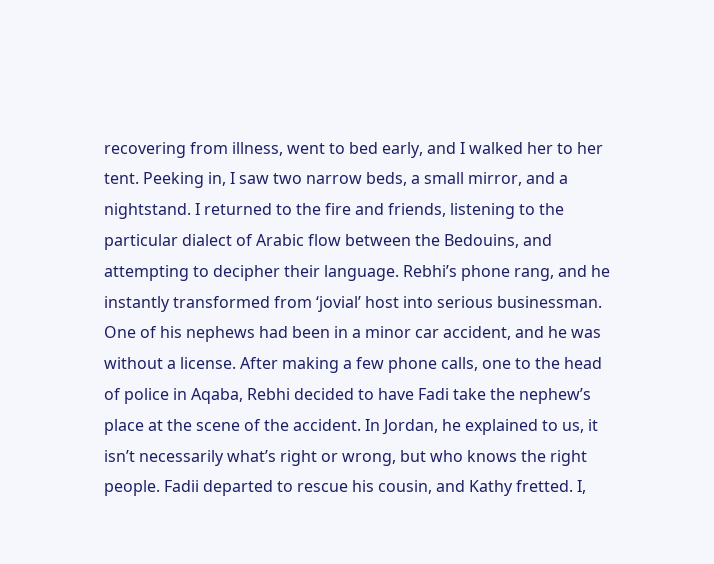recovering from illness, went to bed early, and I walked her to her tent. Peeking in, I saw two narrow beds, a small mirror, and a nightstand. I returned to the fire and friends, listening to the particular dialect of Arabic flow between the Bedouins, and attempting to decipher their language. Rebhi’s phone rang, and he instantly transformed from ‘jovial’ host into serious businessman. One of his nephews had been in a minor car accident, and he was without a license. After making a few phone calls, one to the head of police in Aqaba, Rebhi decided to have Fadi take the nephew’s place at the scene of the accident. In Jordan, he explained to us, it isn’t necessarily what’s right or wrong, but who knows the right people. Fadii departed to rescue his cousin, and Kathy fretted. I,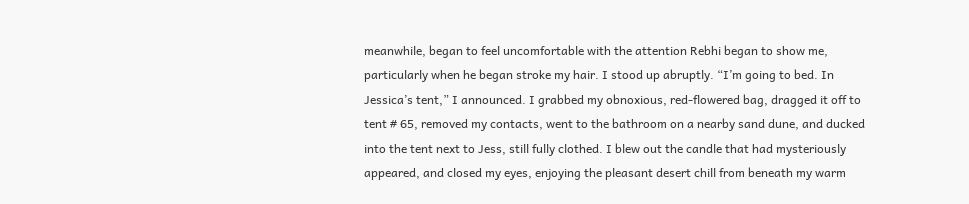meanwhile, began to feel uncomfortable with the attention Rebhi began to show me, particularly when he began stroke my hair. I stood up abruptly. “I’m going to bed. In Jessica’s tent,” I announced. I grabbed my obnoxious, red-flowered bag, dragged it off to tent # 65, removed my contacts, went to the bathroom on a nearby sand dune, and ducked into the tent next to Jess, still fully clothed. I blew out the candle that had mysteriously appeared, and closed my eyes, enjoying the pleasant desert chill from beneath my warm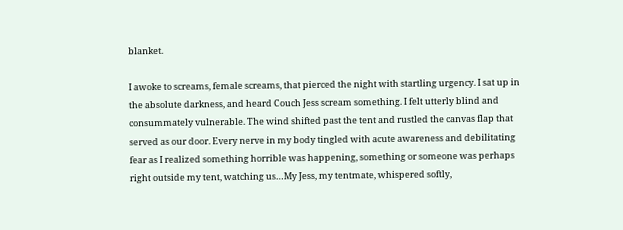blanket.

I awoke to screams, female screams, that pierced the night with startling urgency. I sat up in the absolute darkness, and heard Couch Jess scream something. I felt utterly blind and consummately vulnerable. The wind shifted past the tent and rustled the canvas flap that served as our door. Every nerve in my body tingled with acute awareness and debilitating fear as I realized something horrible was happening, something or someone was perhaps right outside my tent, watching us…My Jess, my tentmate, whispered softly,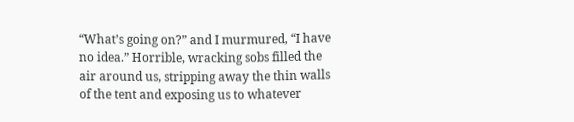“What’s going on?” and I murmured, “I have no idea.” Horrible, wracking sobs filled the air around us, stripping away the thin walls of the tent and exposing us to whatever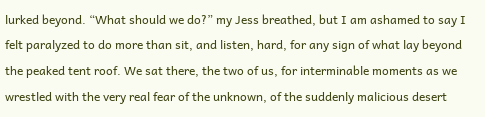lurked beyond. “What should we do?” my Jess breathed, but I am ashamed to say I felt paralyzed to do more than sit, and listen, hard, for any sign of what lay beyond the peaked tent roof. We sat there, the two of us, for interminable moments as we wrestled with the very real fear of the unknown, of the suddenly malicious desert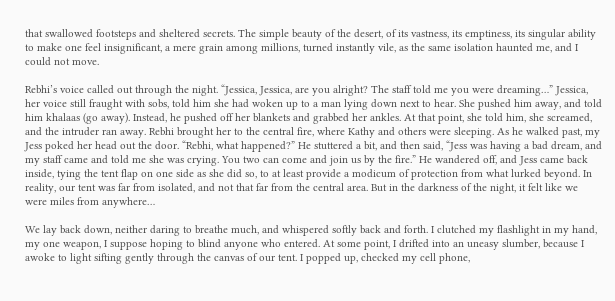that swallowed footsteps and sheltered secrets. The simple beauty of the desert, of its vastness, its emptiness, its singular ability to make one feel insignificant, a mere grain among millions, turned instantly vile, as the same isolation haunted me, and I could not move.

Rebhi’s voice called out through the night. “Jessica, Jessica, are you alright? The staff told me you were dreaming…” Jessica, her voice still fraught with sobs, told him she had woken up to a man lying down next to hear. She pushed him away, and told him khalaas (go away). Instead, he pushed off her blankets and grabbed her ankles. At that point, she told him, she screamed, and the intruder ran away. Rebhi brought her to the central fire, where Kathy and others were sleeping. As he walked past, my Jess poked her head out the door. “Rebhi, what happened?” He stuttered a bit, and then said, “Jess was having a bad dream, and my staff came and told me she was crying. You two can come and join us by the fire.” He wandered off, and Jess came back inside, tying the tent flap on one side as she did so, to at least provide a modicum of protection from what lurked beyond. In reality, our tent was far from isolated, and not that far from the central area. But in the darkness of the night, it felt like we were miles from anywhere…

We lay back down, neither daring to breathe much, and whispered softly back and forth. I clutched my flashlight in my hand, my one weapon, I suppose hoping to blind anyone who entered. At some point, I drifted into an uneasy slumber, because I awoke to light sifting gently through the canvas of our tent. I popped up, checked my cell phone,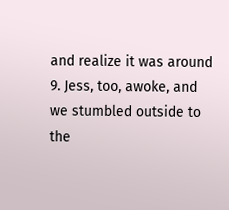and realize it was around 9. Jess, too, awoke, and we stumbled outside to the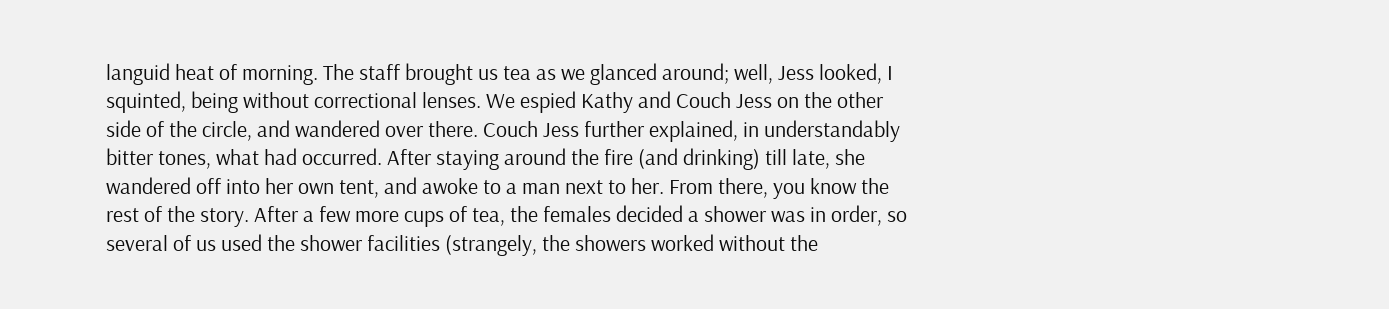languid heat of morning. The staff brought us tea as we glanced around; well, Jess looked, I squinted, being without correctional lenses. We espied Kathy and Couch Jess on the other side of the circle, and wandered over there. Couch Jess further explained, in understandably bitter tones, what had occurred. After staying around the fire (and drinking) till late, she wandered off into her own tent, and awoke to a man next to her. From there, you know the rest of the story. After a few more cups of tea, the females decided a shower was in order, so several of us used the shower facilities (strangely, the showers worked without the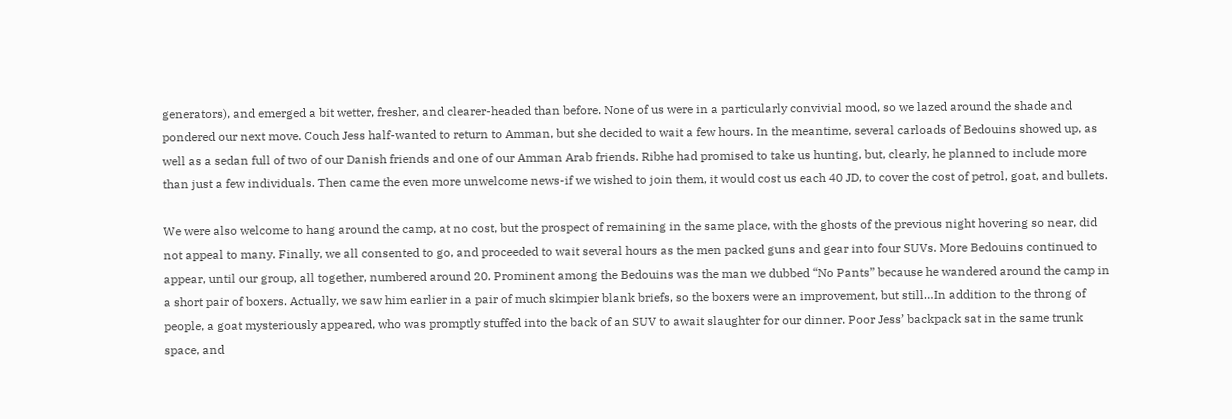generators), and emerged a bit wetter, fresher, and clearer-headed than before. None of us were in a particularly convivial mood, so we lazed around the shade and pondered our next move. Couch Jess half-wanted to return to Amman, but she decided to wait a few hours. In the meantime, several carloads of Bedouins showed up, as well as a sedan full of two of our Danish friends and one of our Amman Arab friends. Ribhe had promised to take us hunting, but, clearly, he planned to include more than just a few individuals. Then came the even more unwelcome news-if we wished to join them, it would cost us each 40 JD, to cover the cost of petrol, goat, and bullets.

We were also welcome to hang around the camp, at no cost, but the prospect of remaining in the same place, with the ghosts of the previous night hovering so near, did not appeal to many. Finally, we all consented to go, and proceeded to wait several hours as the men packed guns and gear into four SUVs. More Bedouins continued to appear, until our group, all together, numbered around 20. Prominent among the Bedouins was the man we dubbed “No Pants” because he wandered around the camp in a short pair of boxers. Actually, we saw him earlier in a pair of much skimpier blank briefs, so the boxers were an improvement, but still…In addition to the throng of people, a goat mysteriously appeared, who was promptly stuffed into the back of an SUV to await slaughter for our dinner. Poor Jess’ backpack sat in the same trunk space, and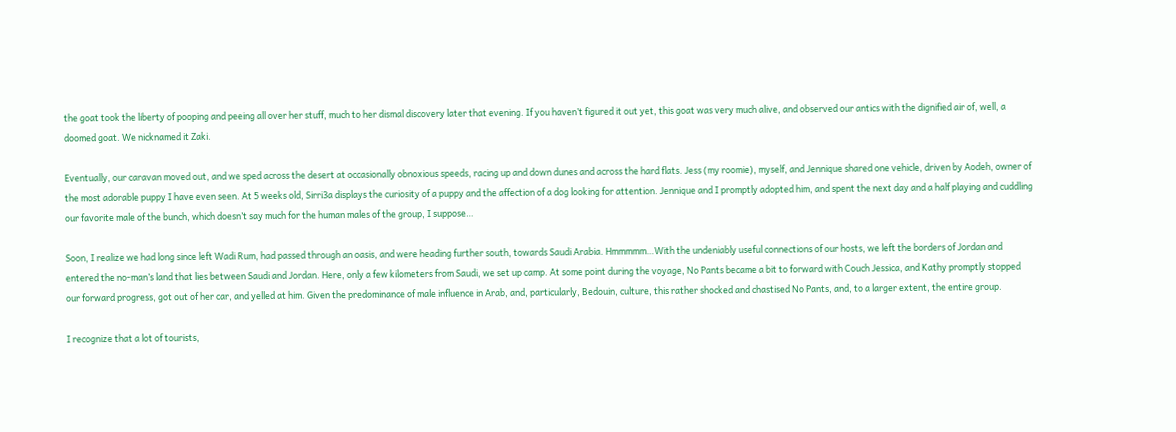the goat took the liberty of pooping and peeing all over her stuff, much to her dismal discovery later that evening. If you haven’t figured it out yet, this goat was very much alive, and observed our antics with the dignified air of, well, a doomed goat. We nicknamed it Zaki.

Eventually, our caravan moved out, and we sped across the desert at occasionally obnoxious speeds, racing up and down dunes and across the hard flats. Jess (my roomie), myself, and Jennique shared one vehicle, driven by Aodeh, owner of the most adorable puppy I have even seen. At 5 weeks old, Sirri3a displays the curiosity of a puppy and the affection of a dog looking for attention. Jennique and I promptly adopted him, and spent the next day and a half playing and cuddling our favorite male of the bunch, which doesn’t say much for the human males of the group, I suppose…

Soon, I realize we had long since left Wadi Rum, had passed through an oasis, and were heading further south, towards Saudi Arabia. Hmmmmm…With the undeniably useful connections of our hosts, we left the borders of Jordan and entered the no-man’s land that lies between Saudi and Jordan. Here, only a few kilometers from Saudi, we set up camp. At some point during the voyage, No Pants became a bit to forward with Couch Jessica, and Kathy promptly stopped our forward progress, got out of her car, and yelled at him. Given the predominance of male influence in Arab, and, particularly, Bedouin, culture, this rather shocked and chastised No Pants, and, to a larger extent, the entire group.

I recognize that a lot of tourists,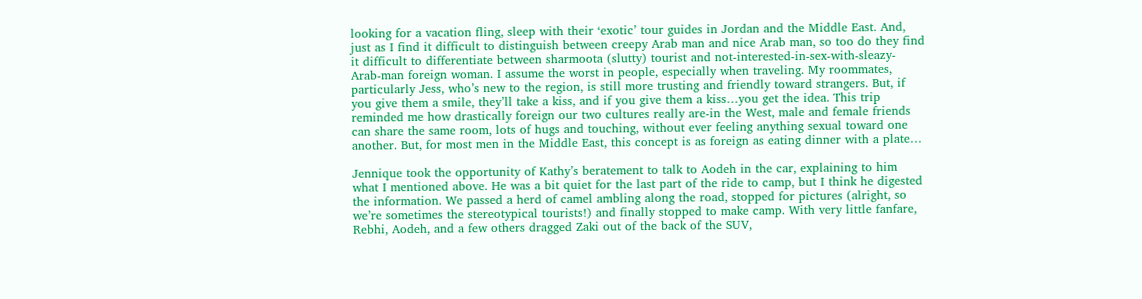looking for a vacation fling, sleep with their ‘exotic’ tour guides in Jordan and the Middle East. And, just as I find it difficult to distinguish between creepy Arab man and nice Arab man, so too do they find it difficult to differentiate between sharmoota (slutty) tourist and not-interested-in-sex-with-sleazy-Arab-man foreign woman. I assume the worst in people, especially when traveling. My roommates, particularly Jess, who’s new to the region, is still more trusting and friendly toward strangers. But, if you give them a smile, they’ll take a kiss, and if you give them a kiss…you get the idea. This trip reminded me how drastically foreign our two cultures really are-in the West, male and female friends can share the same room, lots of hugs and touching, without ever feeling anything sexual toward one another. But, for most men in the Middle East, this concept is as foreign as eating dinner with a plate…

Jennique took the opportunity of Kathy’s beratement to talk to Aodeh in the car, explaining to him what I mentioned above. He was a bit quiet for the last part of the ride to camp, but I think he digested the information. We passed a herd of camel ambling along the road, stopped for pictures (alright, so we’re sometimes the stereotypical tourists!) and finally stopped to make camp. With very little fanfare, Rebhi, Aodeh, and a few others dragged Zaki out of the back of the SUV,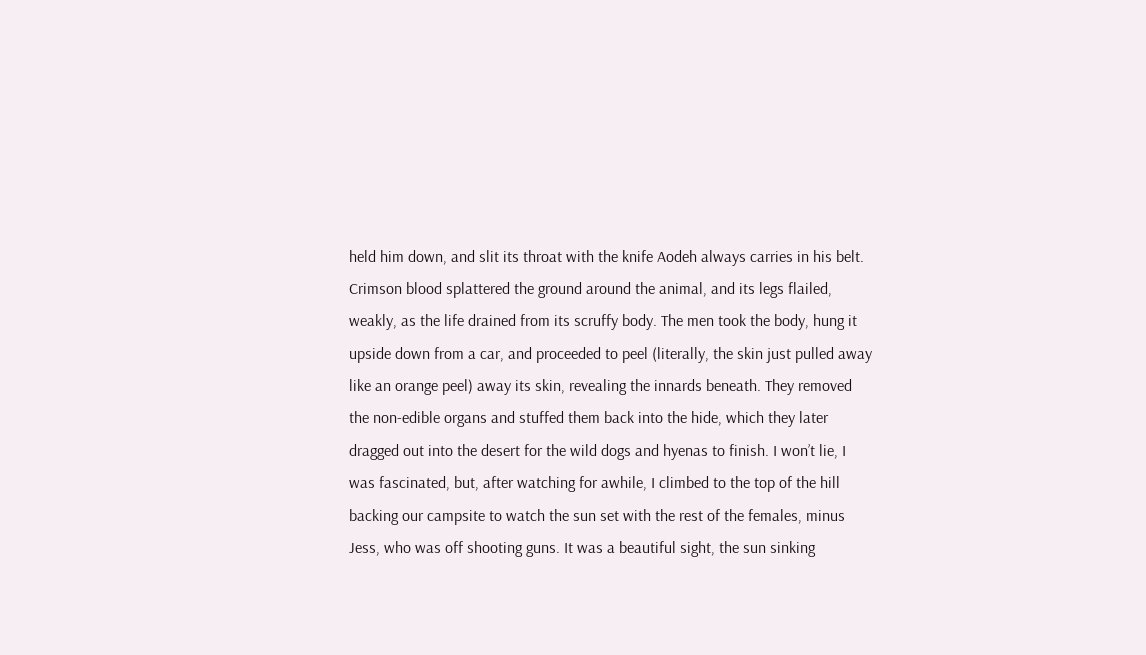held him down, and slit its throat with the knife Aodeh always carries in his belt. Crimson blood splattered the ground around the animal, and its legs flailed, weakly, as the life drained from its scruffy body. The men took the body, hung it upside down from a car, and proceeded to peel (literally, the skin just pulled away like an orange peel) away its skin, revealing the innards beneath. They removed the non-edible organs and stuffed them back into the hide, which they later dragged out into the desert for the wild dogs and hyenas to finish. I won’t lie, I was fascinated, but, after watching for awhile, I climbed to the top of the hill backing our campsite to watch the sun set with the rest of the females, minus Jess, who was off shooting guns. It was a beautiful sight, the sun sinking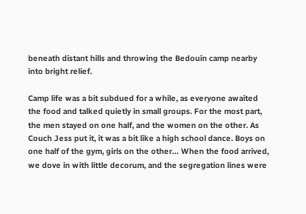beneath distant hills and throwing the Bedouin camp nearby into bright relief.

Camp life was a bit subdued for a while, as everyone awaited the food and talked quietly in small groups. For the most part, the men stayed on one half, and the women on the other. As Couch Jess put it, it was a bit like a high school dance. Boys on one half of the gym, girls on the other… When the food arrived, we dove in with little decorum, and the segregation lines were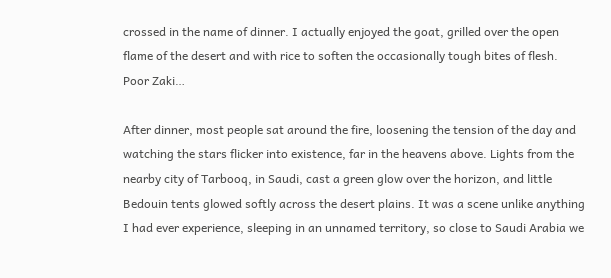crossed in the name of dinner. I actually enjoyed the goat, grilled over the open flame of the desert and with rice to soften the occasionally tough bites of flesh. Poor Zaki…

After dinner, most people sat around the fire, loosening the tension of the day and watching the stars flicker into existence, far in the heavens above. Lights from the nearby city of Tarbooq, in Saudi, cast a green glow over the horizon, and little Bedouin tents glowed softly across the desert plains. It was a scene unlike anything I had ever experience, sleeping in an unnamed territory, so close to Saudi Arabia we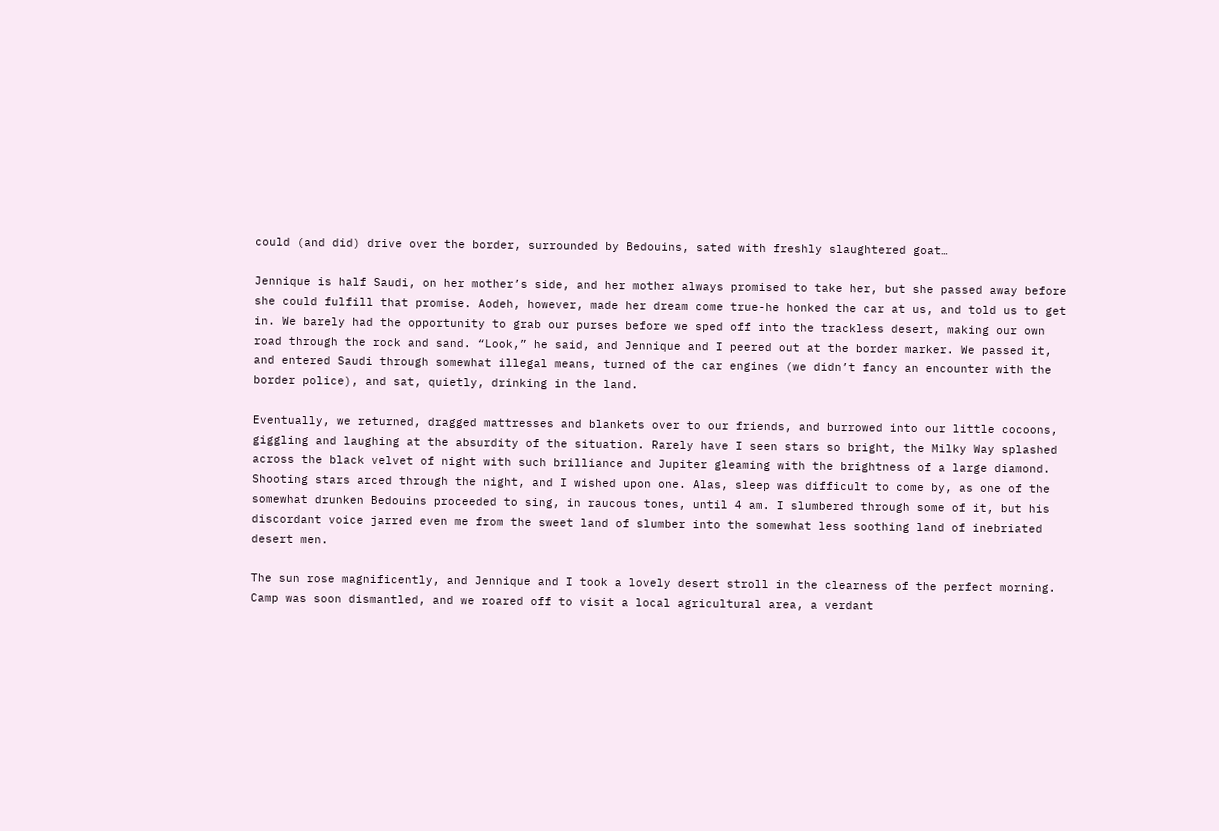could (and did) drive over the border, surrounded by Bedouins, sated with freshly slaughtered goat…

Jennique is half Saudi, on her mother’s side, and her mother always promised to take her, but she passed away before she could fulfill that promise. Aodeh, however, made her dream come true-he honked the car at us, and told us to get in. We barely had the opportunity to grab our purses before we sped off into the trackless desert, making our own road through the rock and sand. “Look,” he said, and Jennique and I peered out at the border marker. We passed it, and entered Saudi through somewhat illegal means, turned of the car engines (we didn’t fancy an encounter with the border police), and sat, quietly, drinking in the land.

Eventually, we returned, dragged mattresses and blankets over to our friends, and burrowed into our little cocoons, giggling and laughing at the absurdity of the situation. Rarely have I seen stars so bright, the Milky Way splashed across the black velvet of night with such brilliance and Jupiter gleaming with the brightness of a large diamond. Shooting stars arced through the night, and I wished upon one. Alas, sleep was difficult to come by, as one of the somewhat drunken Bedouins proceeded to sing, in raucous tones, until 4 am. I slumbered through some of it, but his discordant voice jarred even me from the sweet land of slumber into the somewhat less soothing land of inebriated desert men.

The sun rose magnificently, and Jennique and I took a lovely desert stroll in the clearness of the perfect morning. Camp was soon dismantled, and we roared off to visit a local agricultural area, a verdant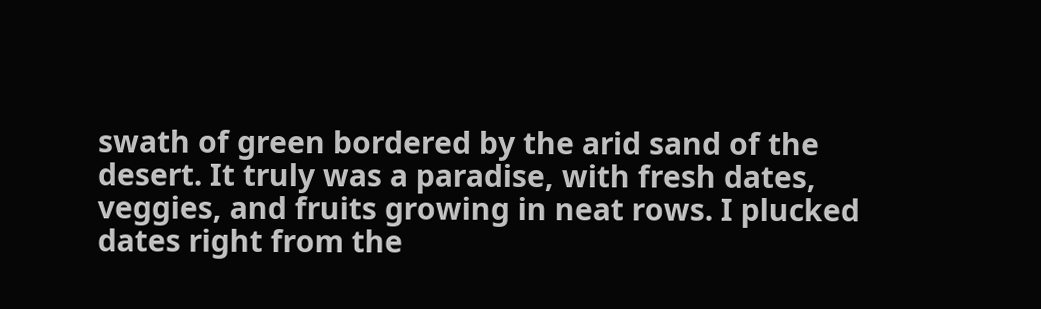swath of green bordered by the arid sand of the desert. It truly was a paradise, with fresh dates, veggies, and fruits growing in neat rows. I plucked dates right from the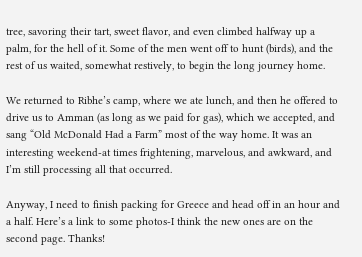tree, savoring their tart, sweet flavor, and even climbed halfway up a palm, for the hell of it. Some of the men went off to hunt (birds), and the rest of us waited, somewhat restively, to begin the long journey home.

We returned to Ribhe’s camp, where we ate lunch, and then he offered to drive us to Amman (as long as we paid for gas), which we accepted, and sang “Old McDonald Had a Farm” most of the way home. It was an interesting weekend-at times frightening, marvelous, and awkward, and I’m still processing all that occurred.

Anyway, I need to finish packing for Greece and head off in an hour and a half. Here’s a link to some photos-I think the new ones are on the second page. Thanks!